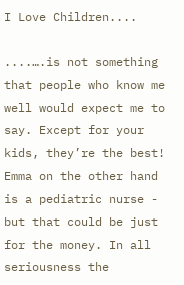I Love Children....

....….is not something that people who know me well would expect me to say. Except for your kids, they’re the best! Emma on the other hand is a pediatric nurse - but that could be just for the money. In all seriousness the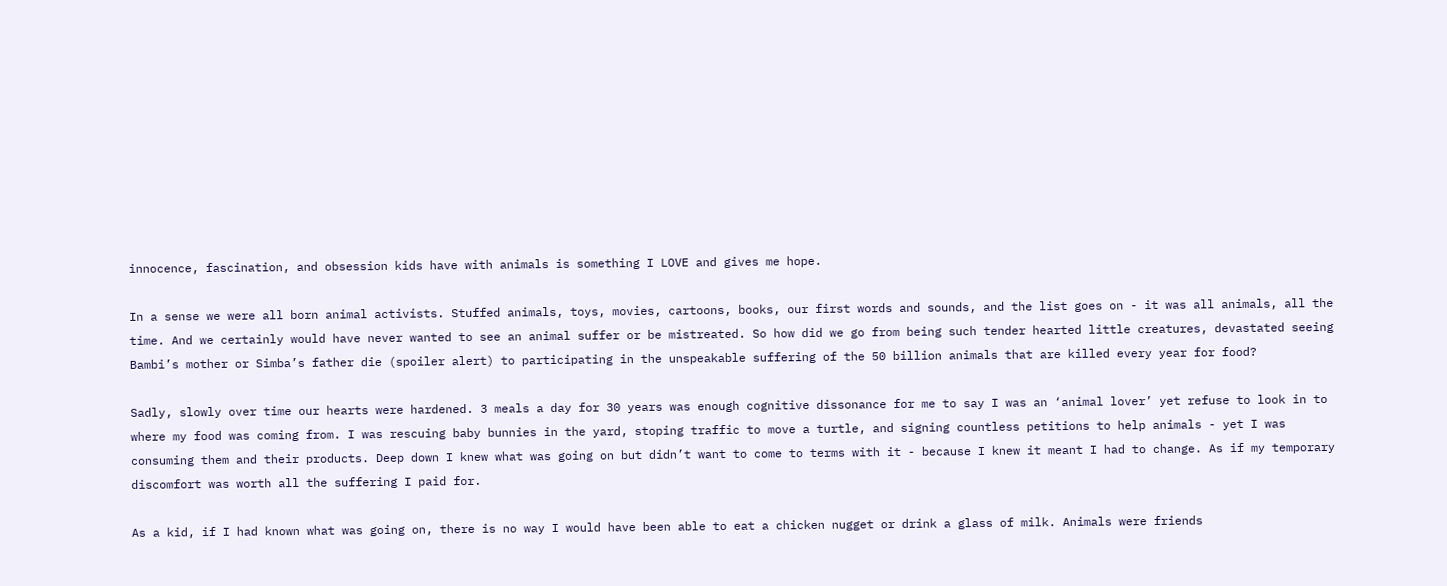innocence, fascination, and obsession kids have with animals is something I LOVE and gives me hope.

In a sense we were all born animal activists. Stuffed animals, toys, movies, cartoons, books, our first words and sounds, and the list goes on - it was all animals, all the time. And we certainly would have never wanted to see an animal suffer or be mistreated. So how did we go from being such tender hearted little creatures, devastated seeing Bambi’s mother or Simba’s father die (spoiler alert) to participating in the unspeakable suffering of the 50 billion animals that are killed every year for food?

Sadly, slowly over time our hearts were hardened. 3 meals a day for 30 years was enough cognitive dissonance for me to say I was an ‘animal lover’ yet refuse to look in to where my food was coming from. I was rescuing baby bunnies in the yard, stoping traffic to move a turtle, and signing countless petitions to help animals - yet I was consuming them and their products. Deep down I knew what was going on but didn’t want to come to terms with it - because I knew it meant I had to change. As if my temporary discomfort was worth all the suffering I paid for.

As a kid, if I had known what was going on, there is no way I would have been able to eat a chicken nugget or drink a glass of milk. Animals were friends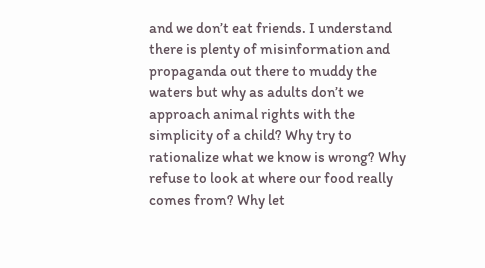and we don’t eat friends. I understand there is plenty of misinformation and propaganda out there to muddy the waters but why as adults don’t we approach animal rights with the simplicity of a child? Why try to rationalize what we know is wrong? Why refuse to look at where our food really comes from? Why let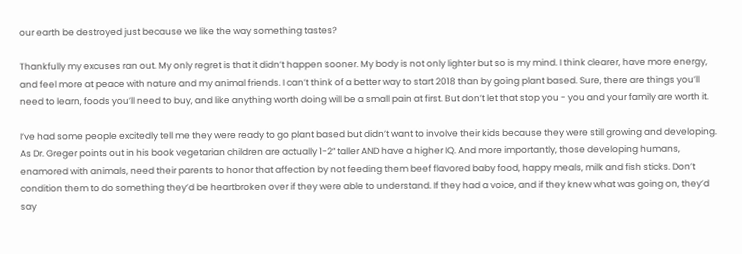our earth be destroyed just because we like the way something tastes?

Thankfully my excuses ran out. My only regret is that it didn’t happen sooner. My body is not only lighter but so is my mind. I think clearer, have more energy, and feel more at peace with nature and my animal friends. I can’t think of a better way to start 2018 than by going plant based. Sure, there are things you’ll need to learn, foods you’ll need to buy, and like anything worth doing will be a small pain at first. But don’t let that stop you - you and your family are worth it.

I’ve had some people excitedly tell me they were ready to go plant based but didn’t want to involve their kids because they were still growing and developing. As Dr. Greger points out in his book vegetarian children are actually 1-2” taller AND have a higher IQ. And more importantly, those developing humans, enamored with animals, need their parents to honor that affection by not feeding them beef flavored baby food, happy meals, milk and fish sticks. Don’t condition them to do something they’d be heartbroken over if they were able to understand. If they had a voice, and if they knew what was going on, they’d say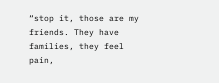“stop it, those are my friends. They have families, they feel pain,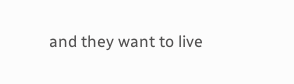and they want to live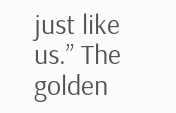just like us.” The golden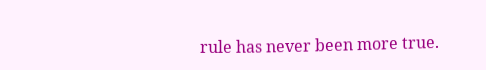rule has never been more true.